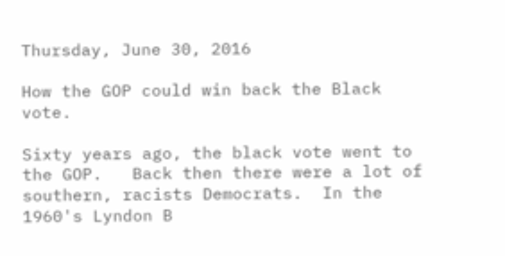Thursday, June 30, 2016

How the GOP could win back the Black vote.

Sixty years ago, the black vote went to the GOP.   Back then there were a lot of southern, racists Democrats.  In the 1960's Lyndon B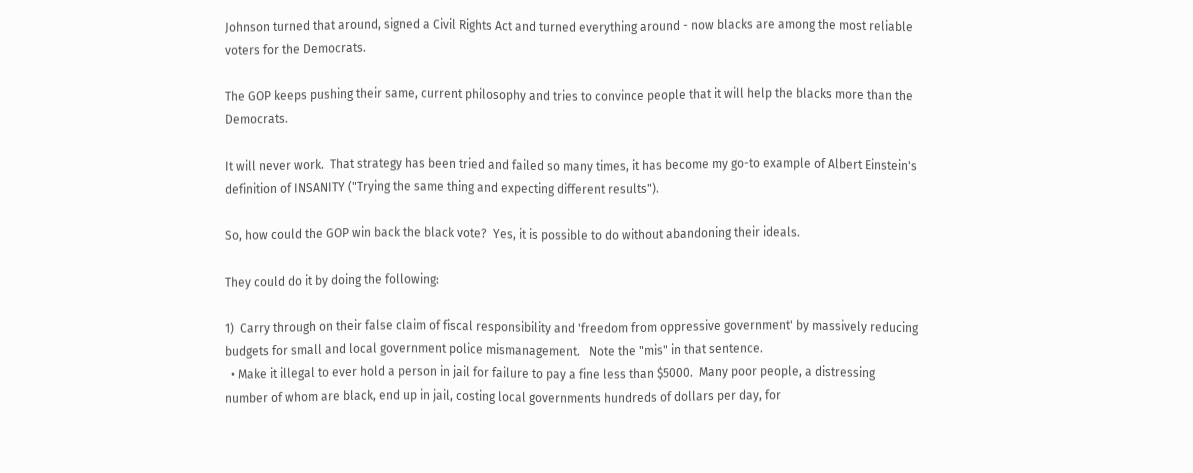Johnson turned that around, signed a Civil Rights Act and turned everything around - now blacks are among the most reliable voters for the Democrats.

The GOP keeps pushing their same, current philosophy and tries to convince people that it will help the blacks more than the Democrats.

It will never work.  That strategy has been tried and failed so many times, it has become my go-to example of Albert Einstein's definition of INSANITY ("Trying the same thing and expecting different results").

So, how could the GOP win back the black vote?  Yes, it is possible to do without abandoning their ideals.

They could do it by doing the following:

1)  Carry through on their false claim of fiscal responsibility and 'freedom from oppressive government' by massively reducing budgets for small and local government police mismanagement.   Note the "mis" in that sentence.
  • Make it illegal to ever hold a person in jail for failure to pay a fine less than $5000.  Many poor people, a distressing number of whom are black, end up in jail, costing local governments hundreds of dollars per day, for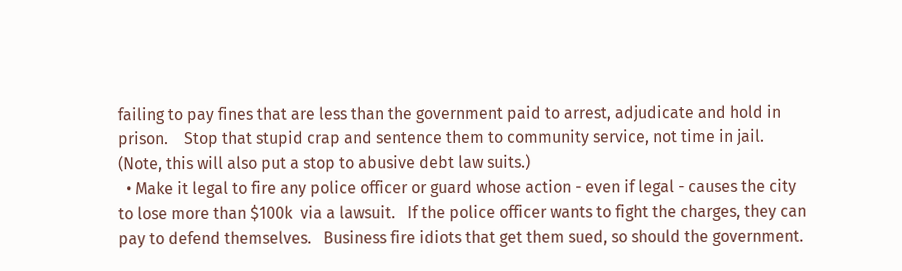failing to pay fines that are less than the government paid to arrest, adjudicate and hold in prison.    Stop that stupid crap and sentence them to community service, not time in jail.  (Note, this will also put a stop to abusive debt law suits.)
  • Make it legal to fire any police officer or guard whose action - even if legal - causes the city to lose more than $100k  via a lawsuit.   If the police officer wants to fight the charges, they can pay to defend themselves.   Business fire idiots that get them sued, so should the government.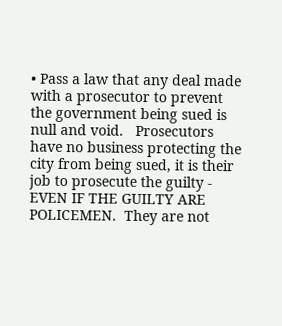• Pass a law that any deal made with a prosecutor to prevent the government being sued is null and void.   Prosecutors have no business protecting the city from being sued, it is their job to prosecute the guilty - EVEN IF THE GUILTY ARE POLICEMEN.  They are not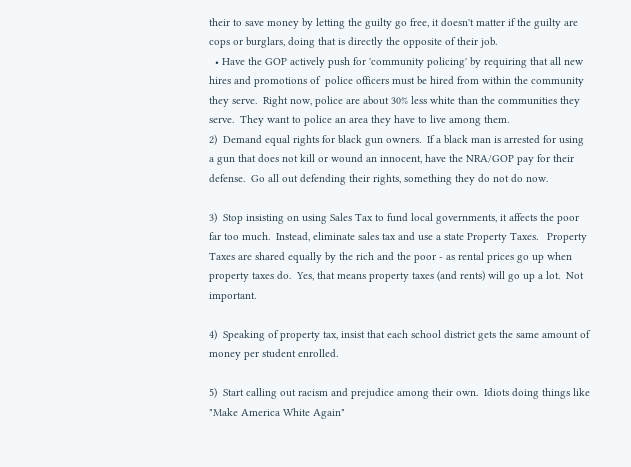their to save money by letting the guilty go free, it doesn't matter if the guilty are cops or burglars, doing that is directly the opposite of their job.
  • Have the GOP actively push for 'community policing' by requiring that all new hires and promotions of  police officers must be hired from within the community they serve.  Right now, police are about 30% less white than the communities they serve.  They want to police an area they have to live among them.
2)  Demand equal rights for black gun owners.  If a black man is arrested for using a gun that does not kill or wound an innocent, have the NRA/GOP pay for their defense.  Go all out defending their rights, something they do not do now.

3)  Stop insisting on using Sales Tax to fund local governments, it affects the poor far too much.  Instead, eliminate sales tax and use a state Property Taxes.   Property Taxes are shared equally by the rich and the poor - as rental prices go up when property taxes do.  Yes, that means property taxes (and rents) will go up a lot.  Not important.

4)  Speaking of property tax, insist that each school district gets the same amount of money per student enrolled.

5)  Start calling out racism and prejudice among their own.  Idiots doing things like "Make America White Again"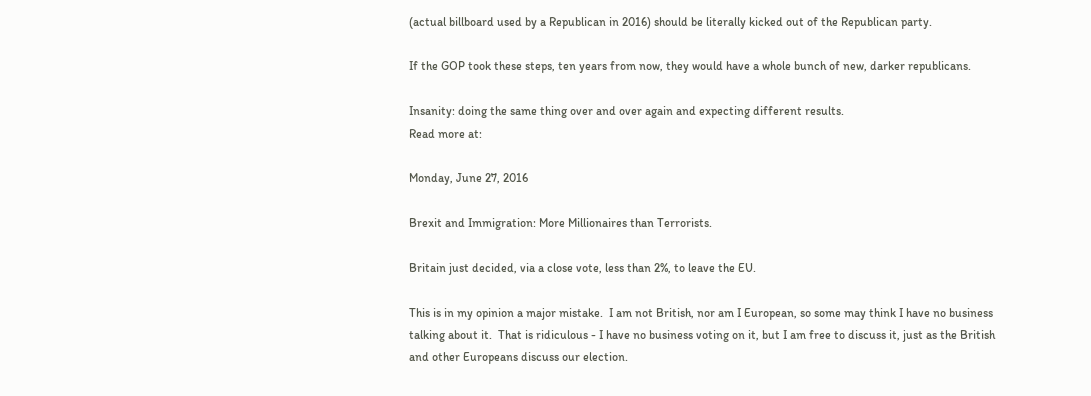(actual billboard used by a Republican in 2016) should be literally kicked out of the Republican party.

If the GOP took these steps, ten years from now, they would have a whole bunch of new, darker republicans.

Insanity: doing the same thing over and over again and expecting different results.
Read more at:

Monday, June 27, 2016

Brexit and Immigration: More Millionaires than Terrorists.

Britain just decided, via a close vote, less than 2%, to leave the EU.

This is in my opinion a major mistake.  I am not British, nor am I European, so some may think I have no business talking about it.  That is ridiculous - I have no business voting on it, but I am free to discuss it, just as the British and other Europeans discuss our election.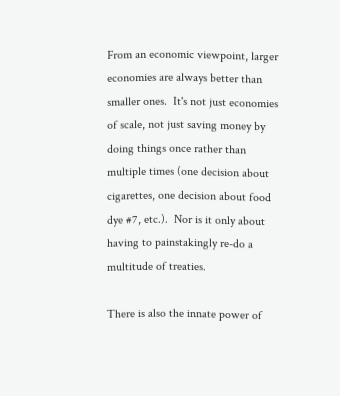From an economic viewpoint, larger economies are always better than smaller ones.  It's not just economies of scale, not just saving money by doing things once rather than multiple times (one decision about cigarettes, one decision about food dye #7, etc.).  Nor is it only about having to painstakingly re-do a multitude of treaties.

There is also the innate power of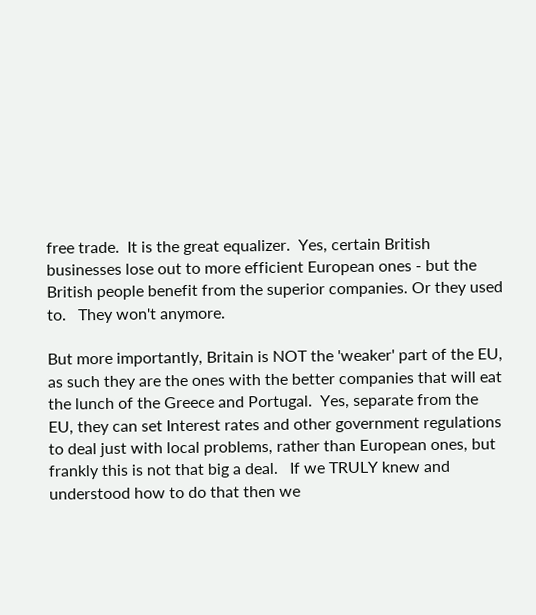free trade.  It is the great equalizer.  Yes, certain British businesses lose out to more efficient European ones - but the British people benefit from the superior companies. Or they used to.   They won't anymore.

But more importantly, Britain is NOT the 'weaker' part of the EU, as such they are the ones with the better companies that will eat the lunch of the Greece and Portugal.  Yes, separate from the EU, they can set Interest rates and other government regulations to deal just with local problems, rather than European ones, but frankly this is not that big a deal.   If we TRULY knew and understood how to do that then we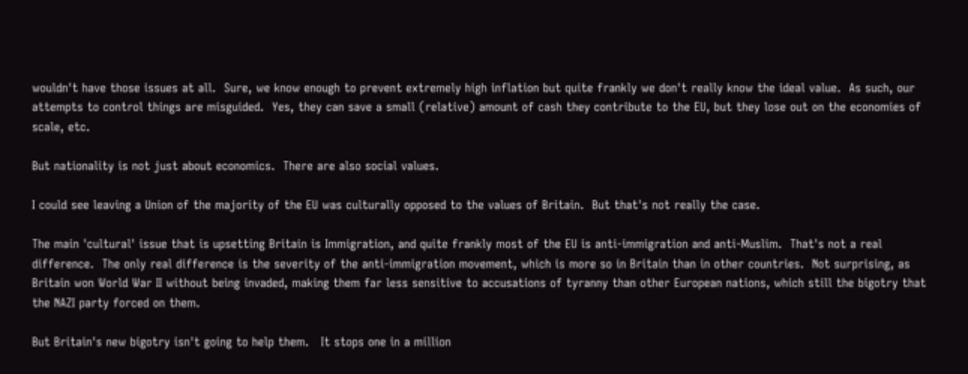wouldn't have those issues at all.  Sure, we know enough to prevent extremely high inflation but quite frankly we don't really know the ideal value.  As such, our attempts to control things are misguided.  Yes, they can save a small (relative) amount of cash they contribute to the EU, but they lose out on the economies of scale, etc.

But nationality is not just about economics.  There are also social values.

I could see leaving a Union of the majority of the EU was culturally opposed to the values of Britain.  But that's not really the case.

The main 'cultural' issue that is upsetting Britain is Immigration, and quite frankly most of the EU is anti-immigration and anti-Muslim.  That's not a real difference.  The only real difference is the severity of the anti-immigration movement, which is more so in Britain than in other countries.  Not surprising, as Britain won World War II without being invaded, making them far less sensitive to accusations of tyranny than other European nations, which still the bigotry that the NAZI party forced on them.

But Britain's new bigotry isn't going to help them.   It stops one in a million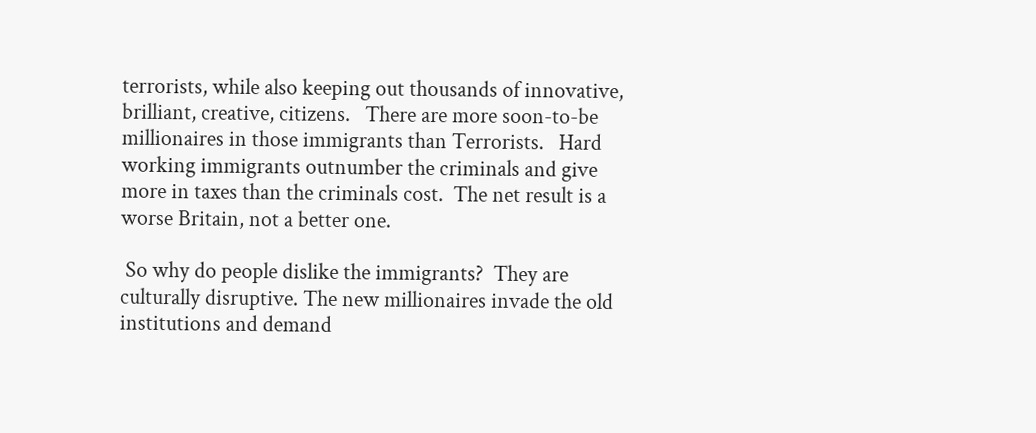terrorists, while also keeping out thousands of innovative, brilliant, creative, citizens.   There are more soon-to-be millionaires in those immigrants than Terrorists.   Hard working immigrants outnumber the criminals and give more in taxes than the criminals cost.  The net result is a worse Britain, not a better one.

 So why do people dislike the immigrants?  They are culturally disruptive. The new millionaires invade the old institutions and demand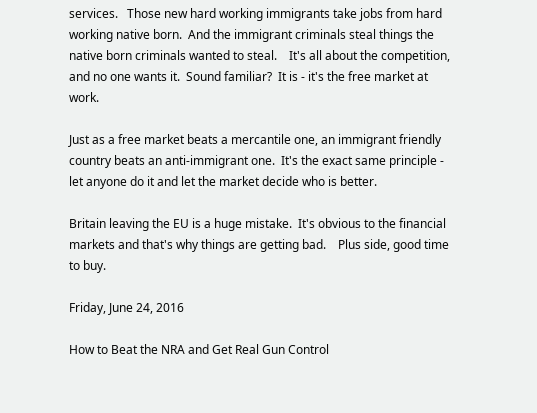services.   Those new hard working immigrants take jobs from hard working native born.  And the immigrant criminals steal things the native born criminals wanted to steal.    It's all about the competition, and no one wants it.  Sound familiar?  It is - it's the free market at work.

Just as a free market beats a mercantile one, an immigrant friendly country beats an anti-immigrant one.  It's the exact same principle - let anyone do it and let the market decide who is better.

Britain leaving the EU is a huge mistake.  It's obvious to the financial markets and that's why things are getting bad.    Plus side, good time to buy.

Friday, June 24, 2016

How to Beat the NRA and Get Real Gun Control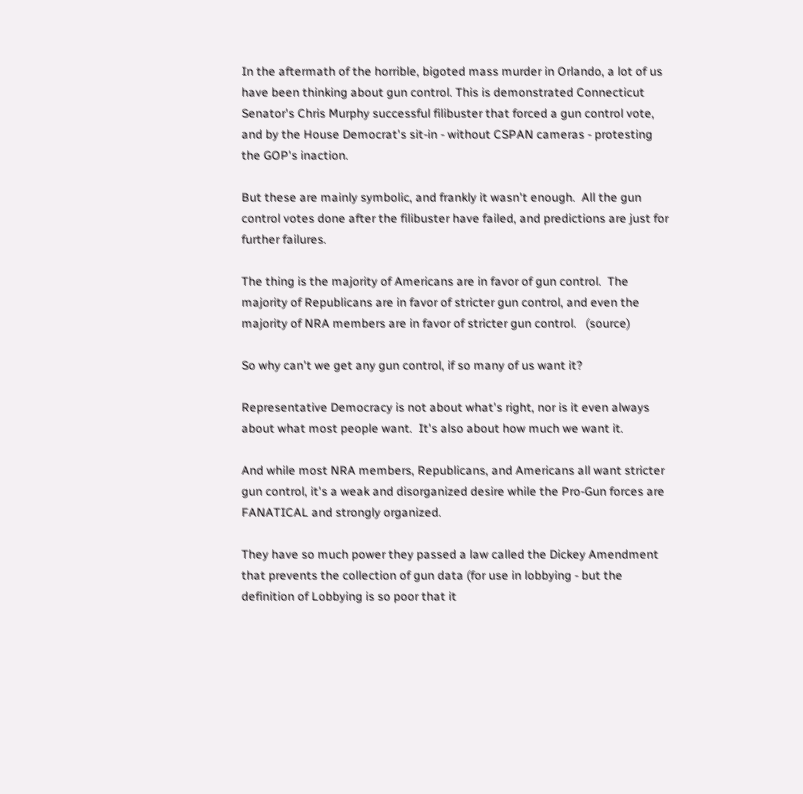In the aftermath of the horrible, bigoted mass murder in Orlando, a lot of us have been thinking about gun control. This is demonstrated Connecticut Senator's Chris Murphy successful filibuster that forced a gun control vote, and by the House Democrat's sit-in - without CSPAN cameras - protesting the GOP's inaction.

But these are mainly symbolic, and frankly it wasn't enough.  All the gun control votes done after the filibuster have failed, and predictions are just for further failures.

The thing is the majority of Americans are in favor of gun control.  The majority of Republicans are in favor of stricter gun control, and even the majority of NRA members are in favor of stricter gun control.   (source)

So why can't we get any gun control, if so many of us want it?

Representative Democracy is not about what's right, nor is it even always about what most people want.  It's also about how much we want it.

And while most NRA members, Republicans, and Americans all want stricter gun control, it's a weak and disorganized desire while the Pro-Gun forces are FANATICAL and strongly organized.

They have so much power they passed a law called the Dickey Amendment that prevents the collection of gun data (for use in lobbying - but the definition of Lobbying is so poor that it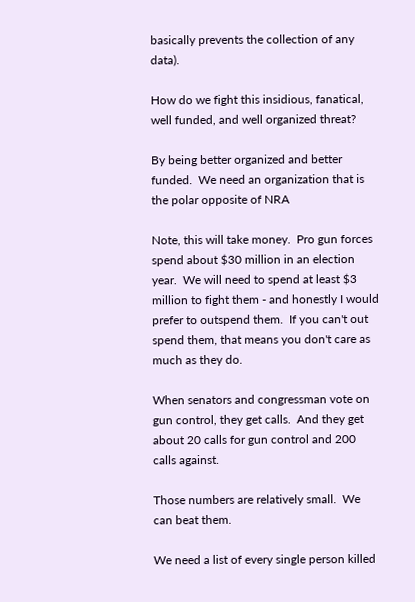basically prevents the collection of any data).

How do we fight this insidious, fanatical, well funded, and well organized threat?

By being better organized and better funded.  We need an organization that is the polar opposite of NRA

Note, this will take money.  Pro gun forces spend about $30 million in an election year.  We will need to spend at least $3 million to fight them - and honestly I would prefer to outspend them.  If you can't out spend them, that means you don't care as much as they do.

When senators and congressman vote on gun control, they get calls.  And they get about 20 calls for gun control and 200 calls against.

Those numbers are relatively small.  We can beat them.

We need a list of every single person killed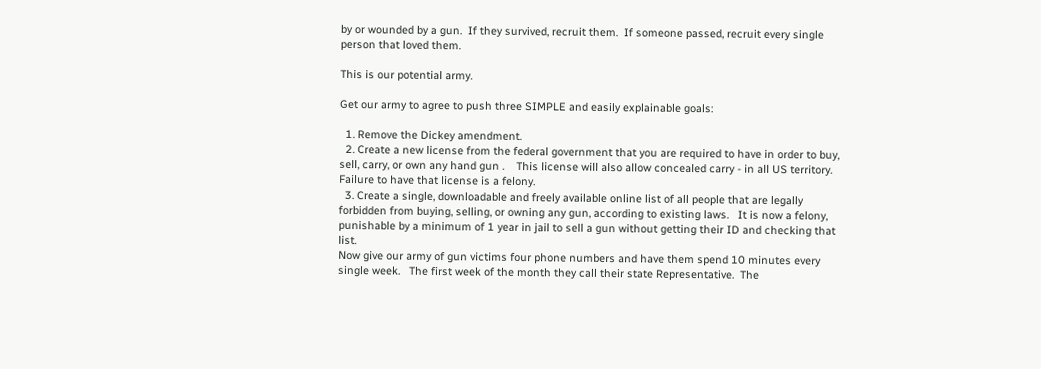by or wounded by a gun.  If they survived, recruit them.  If someone passed, recruit every single person that loved them.

This is our potential army.

Get our army to agree to push three SIMPLE and easily explainable goals:

  1. Remove the Dickey amendment.
  2. Create a new license from the federal government that you are required to have in order to buy, sell, carry, or own any hand gun .    This license will also allow concealed carry - in all US territory.  Failure to have that license is a felony.
  3. Create a single, downloadable and freely available online list of all people that are legally forbidden from buying, selling, or owning any gun, according to existing laws.   It is now a felony, punishable by a minimum of 1 year in jail to sell a gun without getting their ID and checking that list.
Now give our army of gun victims four phone numbers and have them spend 10 minutes every single week.   The first week of the month they call their state Representative.  The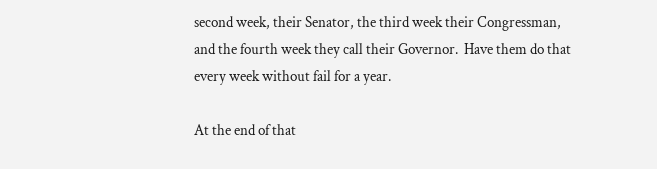second week, their Senator, the third week their Congressman, and the fourth week they call their Governor.  Have them do that every week without fail for a year.

At the end of that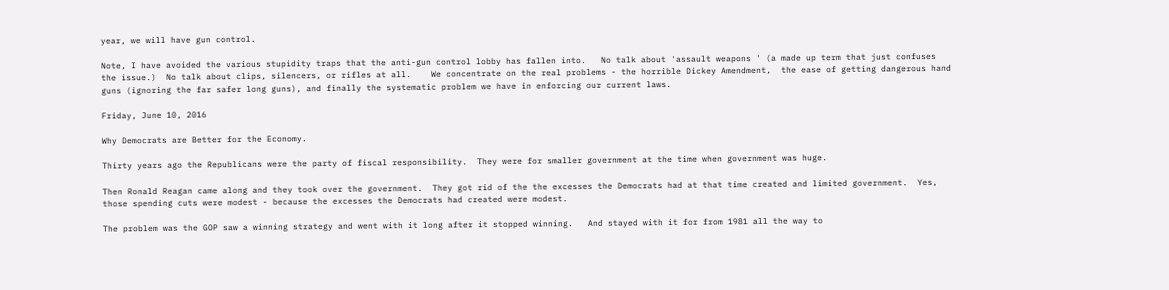year, we will have gun control.

Note, I have avoided the various stupidity traps that the anti-gun control lobby has fallen into.   No talk about 'assault weapons ' (a made up term that just confuses the issue.)  No talk about clips, silencers, or rifles at all.    We concentrate on the real problems - the horrible Dickey Amendment,  the ease of getting dangerous hand guns (ignoring the far safer long guns), and finally the systematic problem we have in enforcing our current laws.

Friday, June 10, 2016

Why Democrats are Better for the Economy.

Thirty years ago the Republicans were the party of fiscal responsibility.  They were for smaller government at the time when government was huge.

Then Ronald Reagan came along and they took over the government.  They got rid of the the excesses the Democrats had at that time created and limited government.  Yes, those spending cuts were modest - because the excesses the Democrats had created were modest.

The problem was the GOP saw a winning strategy and went with it long after it stopped winning.   And stayed with it for from 1981 all the way to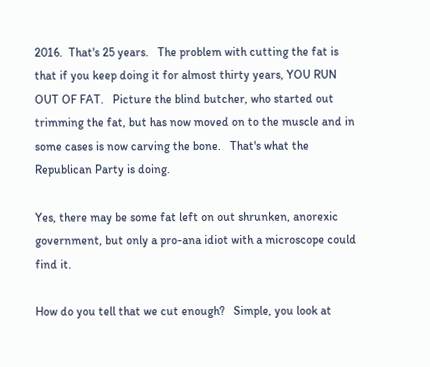2016.  That's 25 years.   The problem with cutting the fat is that if you keep doing it for almost thirty years, YOU RUN OUT OF FAT.   Picture the blind butcher, who started out trimming the fat, but has now moved on to the muscle and in some cases is now carving the bone.   That's what the Republican Party is doing.

Yes, there may be some fat left on out shrunken, anorexic government, but only a pro-ana idiot with a microscope could find it.

How do you tell that we cut enough?   Simple, you look at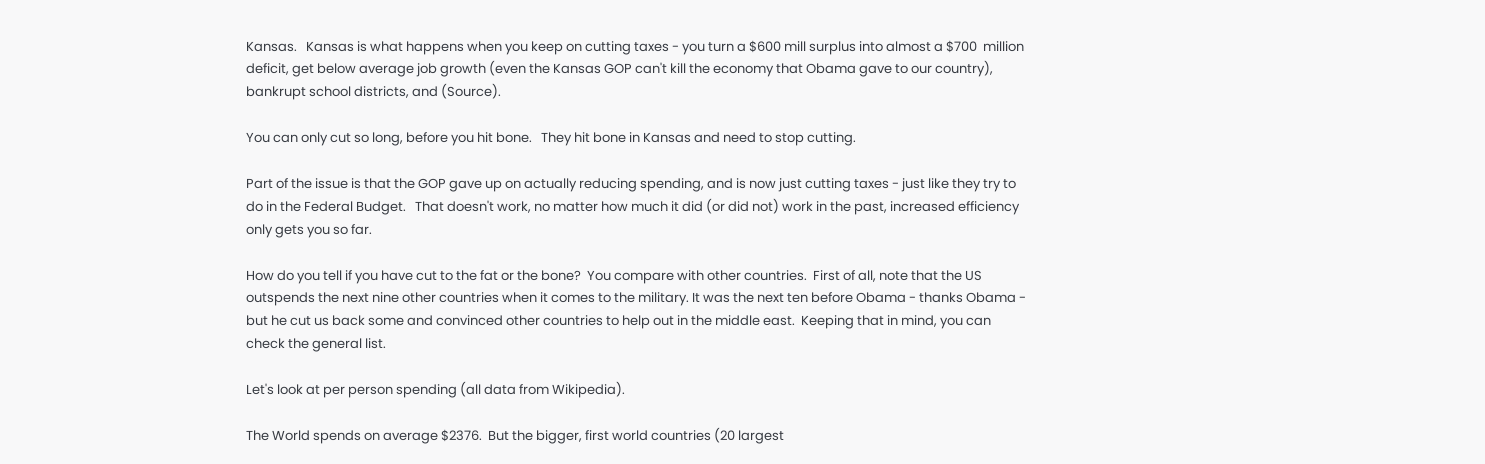Kansas.   Kansas is what happens when you keep on cutting taxes - you turn a $600 mill surplus into almost a $700  million deficit, get below average job growth (even the Kansas GOP can't kill the economy that Obama gave to our country), bankrupt school districts, and (Source).

You can only cut so long, before you hit bone.   They hit bone in Kansas and need to stop cutting.

Part of the issue is that the GOP gave up on actually reducing spending, and is now just cutting taxes - just like they try to do in the Federal Budget.   That doesn't work, no matter how much it did (or did not) work in the past, increased efficiency only gets you so far.

How do you tell if you have cut to the fat or the bone?  You compare with other countries.  First of all, note that the US outspends the next nine other countries when it comes to the military. It was the next ten before Obama - thanks Obama - but he cut us back some and convinced other countries to help out in the middle east.  Keeping that in mind, you can check the general list.

Let's look at per person spending (all data from Wikipedia).

The World spends on average $2376.  But the bigger, first world countries (20 largest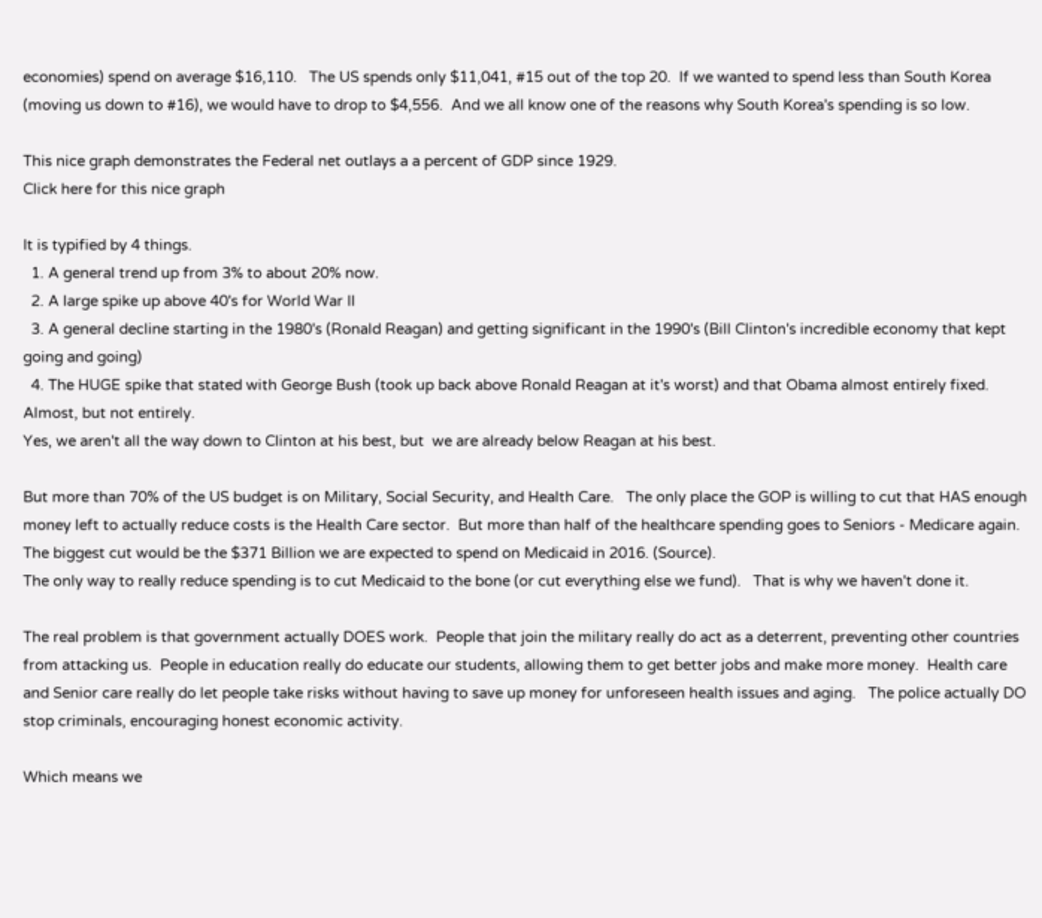economies) spend on average $16,110.   The US spends only $11,041, #15 out of the top 20.  If we wanted to spend less than South Korea (moving us down to #16), we would have to drop to $4,556.  And we all know one of the reasons why South Korea's spending is so low.

This nice graph demonstrates the Federal net outlays a a percent of GDP since 1929.
Click here for this nice graph

It is typified by 4 things.
  1. A general trend up from 3% to about 20% now.
  2. A large spike up above 40's for World War II
  3. A general decline starting in the 1980's (Ronald Reagan) and getting significant in the 1990's (Bill Clinton's incredible economy that kept going and going)
  4. The HUGE spike that stated with George Bush (took up back above Ronald Reagan at it's worst) and that Obama almost entirely fixed.  Almost, but not entirely.
Yes, we aren't all the way down to Clinton at his best, but  we are already below Reagan at his best.

But more than 70% of the US budget is on Military, Social Security, and Health Care.   The only place the GOP is willing to cut that HAS enough money left to actually reduce costs is the Health Care sector.  But more than half of the healthcare spending goes to Seniors - Medicare again.  The biggest cut would be the $371 Billion we are expected to spend on Medicaid in 2016. (Source).
The only way to really reduce spending is to cut Medicaid to the bone (or cut everything else we fund).   That is why we haven't done it.

The real problem is that government actually DOES work.  People that join the military really do act as a deterrent, preventing other countries from attacking us.  People in education really do educate our students, allowing them to get better jobs and make more money.  Health care and Senior care really do let people take risks without having to save up money for unforeseen health issues and aging.   The police actually DO stop criminals, encouraging honest economic activity.

Which means we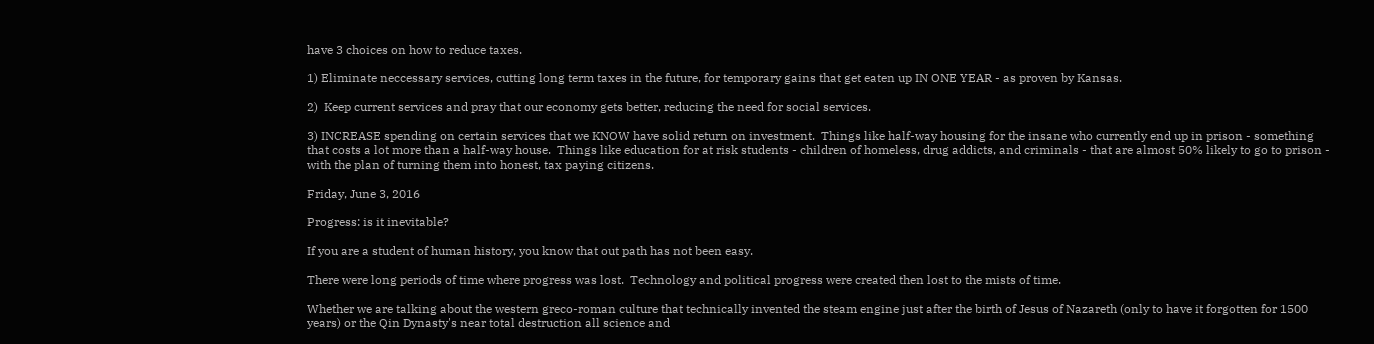have 3 choices on how to reduce taxes.

1) Eliminate neccessary services, cutting long term taxes in the future, for temporary gains that get eaten up IN ONE YEAR - as proven by Kansas.

2)  Keep current services and pray that our economy gets better, reducing the need for social services.

3) INCREASE spending on certain services that we KNOW have solid return on investment.  Things like half-way housing for the insane who currently end up in prison - something that costs a lot more than a half-way house.  Things like education for at risk students - children of homeless, drug addicts, and criminals - that are almost 50% likely to go to prison - with the plan of turning them into honest, tax paying citizens.

Friday, June 3, 2016

Progress: is it inevitable?

If you are a student of human history, you know that out path has not been easy.

There were long periods of time where progress was lost.  Technology and political progress were created then lost to the mists of time.

Whether we are talking about the western greco-roman culture that technically invented the steam engine just after the birth of Jesus of Nazareth (only to have it forgotten for 1500 years) or the Qin Dynasty's near total destruction all science and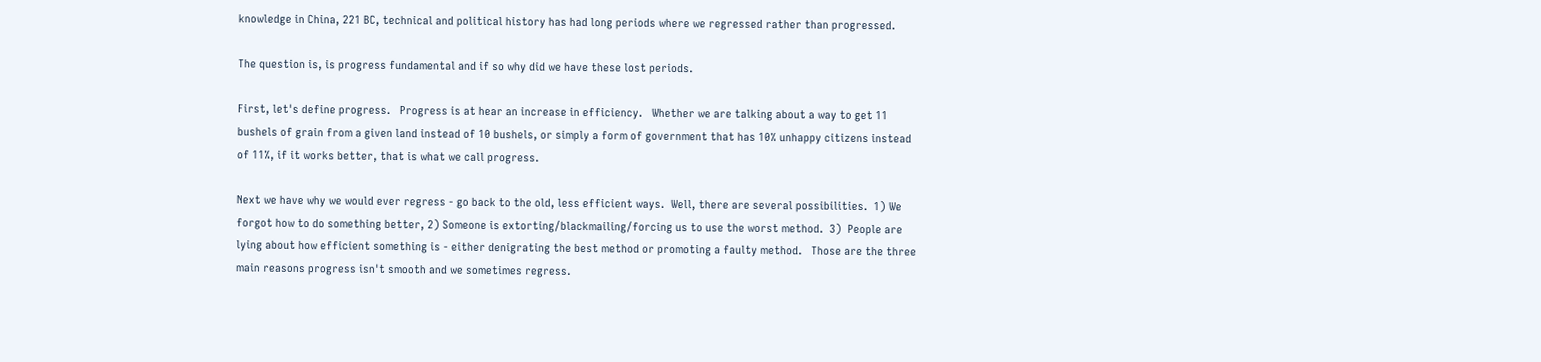knowledge in China, 221 BC, technical and political history has had long periods where we regressed rather than progressed.

The question is, is progress fundamental and if so why did we have these lost periods.

First, let's define progress.   Progress is at hear an increase in efficiency.   Whether we are talking about a way to get 11 bushels of grain from a given land instead of 10 bushels, or simply a form of government that has 10% unhappy citizens instead of 11%, if it works better, that is what we call progress.

Next we have why we would ever regress - go back to the old, less efficient ways.  Well, there are several possibilities.  1) We forgot how to do something better, 2) Someone is extorting/blackmailing/forcing us to use the worst method.  3)  People are lying about how efficient something is - either denigrating the best method or promoting a faulty method.   Those are the three main reasons progress isn't smooth and we sometimes regress.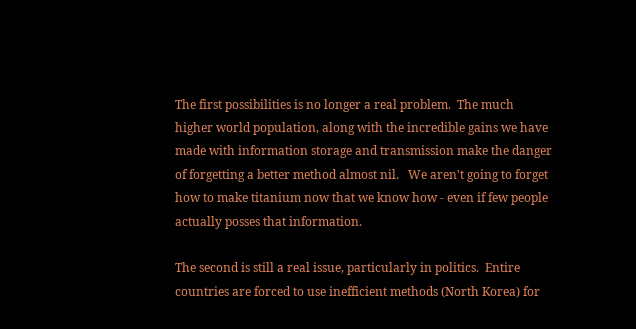The first possibilities is no longer a real problem.  The much higher world population, along with the incredible gains we have made with information storage and transmission make the danger of forgetting a better method almost nil.   We aren't going to forget how to make titanium now that we know how - even if few people actually posses that information.

The second is still a real issue, particularly in politics.  Entire countries are forced to use inefficient methods (North Korea) for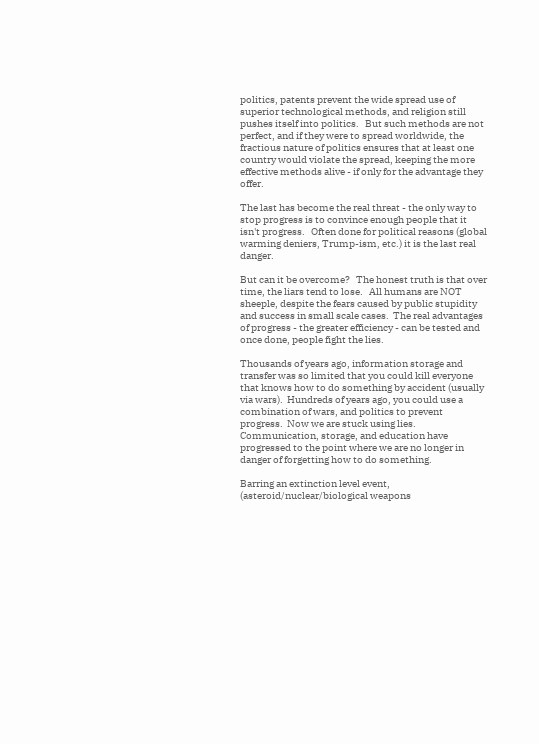politics, patents prevent the wide spread use of superior technological methods, and religion still pushes itself into politics.   But such methods are not perfect, and if they were to spread worldwide, the fractious nature of politics ensures that at least one country would violate the spread, keeping the more effective methods alive - if only for the advantage they offer.

The last has become the real threat - the only way to stop progress is to convince enough people that it isn't progress.   Often done for political reasons (global warming deniers, Trump-ism, etc.) it is the last real danger.

But can it be overcome?   The honest truth is that over time, the liars tend to lose.   All humans are NOT sheeple, despite the fears caused by public stupidity and success in small scale cases.  The real advantages of progress - the greater efficiency - can be tested and once done, people fight the lies.

Thousands of years ago, information storage and transfer was so limited that you could kill everyone that knows how to do something by accident (usually via wars).  Hundreds of years ago, you could use a combination of wars, and politics to prevent progress.  Now we are stuck using lies.   Communication, storage, and education have progressed to the point where we are no longer in danger of forgetting how to do something.

Barring an extinction level event, (asteroid/nuclear/biological weapons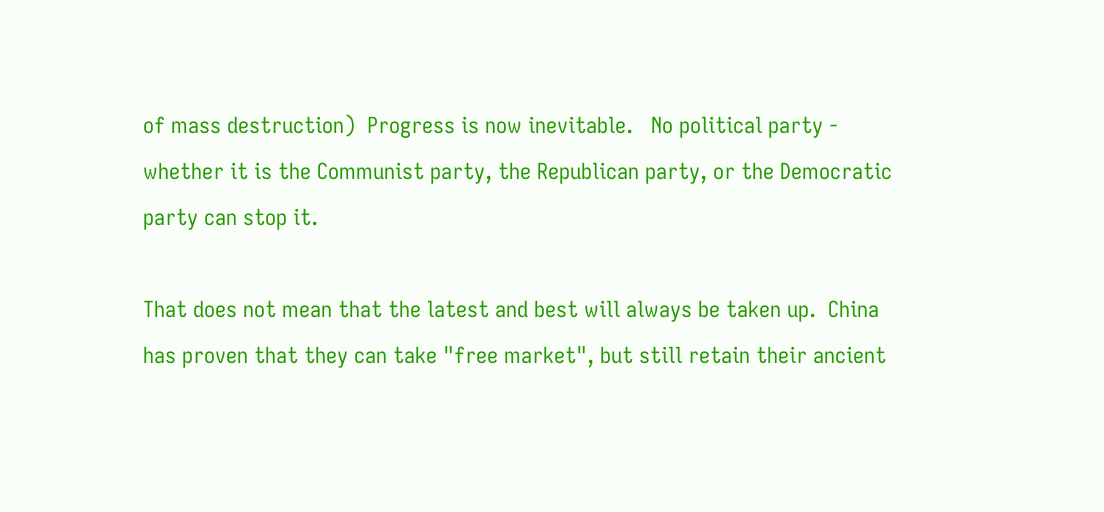of mass destruction)  Progress is now inevitable.   No political party - whether it is the Communist party, the Republican party, or the Democratic party can stop it.

That does not mean that the latest and best will always be taken up.  China has proven that they can take "free market", but still retain their ancient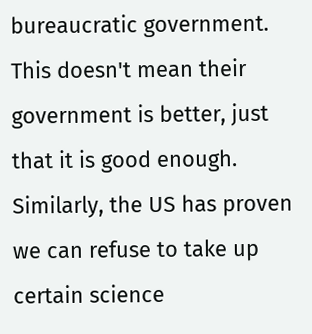bureaucratic government.  This doesn't mean their government is better, just that it is good enough. Similarly, the US has proven we can refuse to take up certain science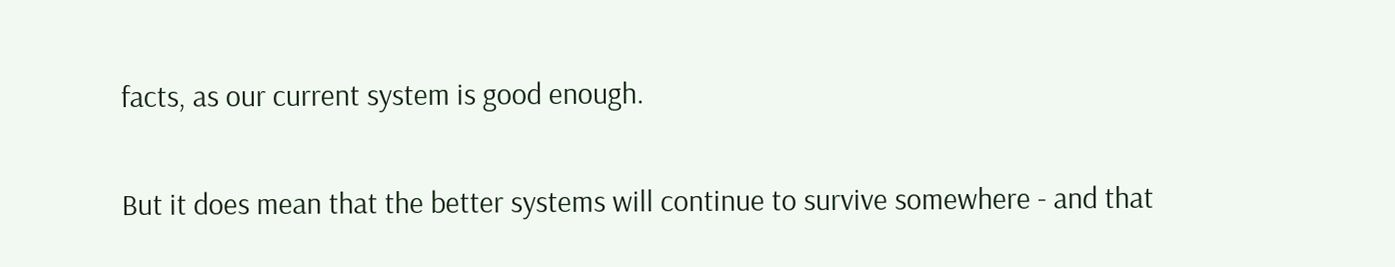facts, as our current system is good enough.

But it does mean that the better systems will continue to survive somewhere - and that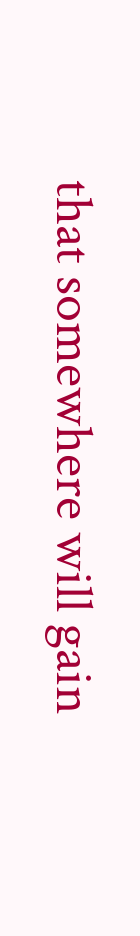that somewhere will gain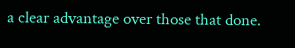a clear advantage over those that done.